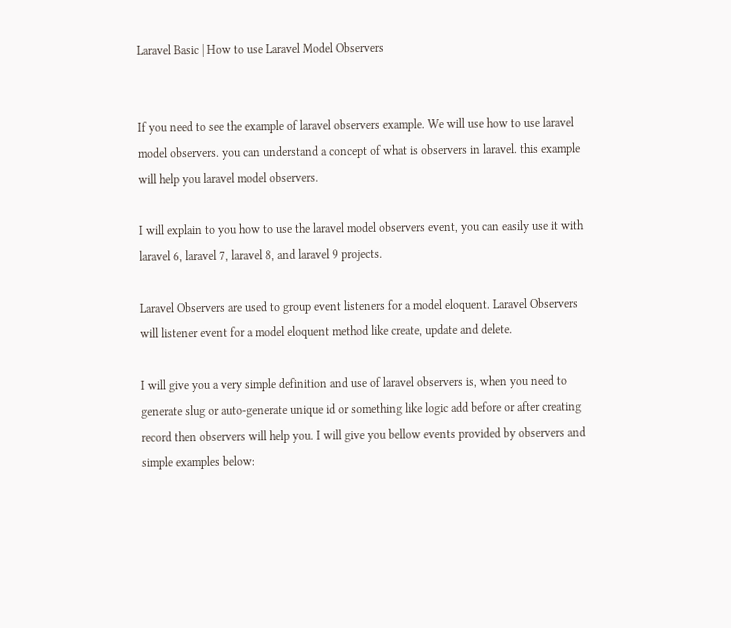Laravel Basic | How to use Laravel Model Observers


If you need to see the example of laravel observers example. We will use how to use laravel model observers. you can understand a concept of what is observers in laravel. this example will help you laravel model observers.

I will explain to you how to use the laravel model observers event, you can easily use it with laravel 6, laravel 7, laravel 8, and laravel 9 projects.

Laravel Observers are used to group event listeners for a model eloquent. Laravel Observers will listener event for a model eloquent method like create, update and delete.

I will give you a very simple definition and use of laravel observers is, when you need to generate slug or auto-generate unique id or something like logic add before or after creating record then observers will help you. I will give you bellow events provided by observers and simple examples below: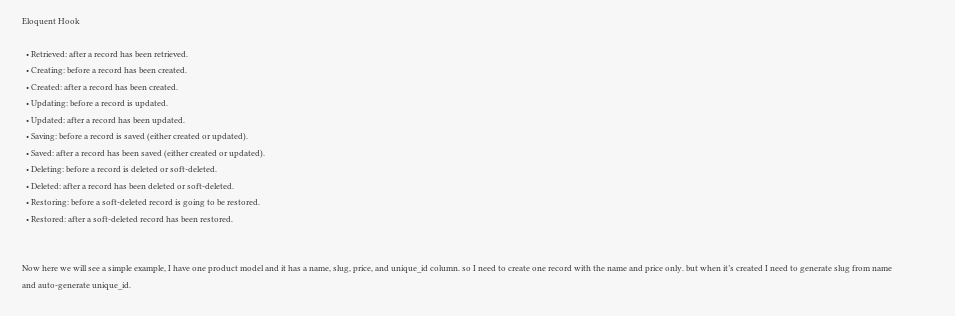Eloquent Hook

  • Retrieved: after a record has been retrieved.
  • Creating: before a record has been created.
  • Created: after a record has been created.
  • Updating: before a record is updated.
  • Updated: after a record has been updated.
  • Saving: before a record is saved (either created or updated).
  • Saved: after a record has been saved (either created or updated).
  • Deleting: before a record is deleted or soft-deleted.
  • Deleted: after a record has been deleted or soft-deleted.
  • Restoring: before a soft-deleted record is going to be restored.
  • Restored: after a soft-deleted record has been restored.


Now here we will see a simple example, I have one product model and it has a name, slug, price, and unique_id column. so I need to create one record with the name and price only. but when it’s created I need to generate slug from name and auto-generate unique_id.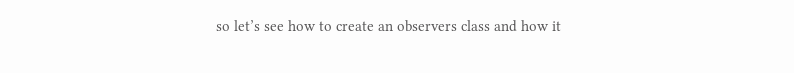so let’s see how to create an observers class and how it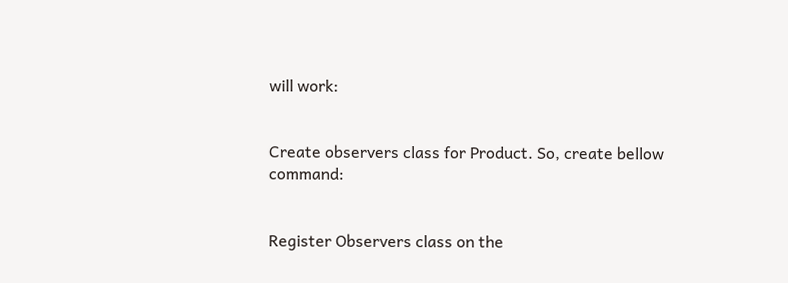will work:


Create observers class for Product. So, create bellow command:


Register Observers class on the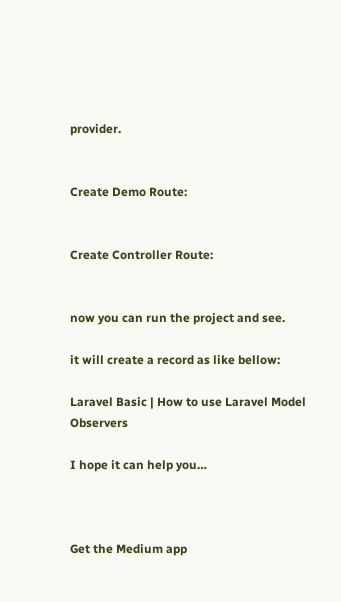provider.


Create Demo Route:


Create Controller Route:


now you can run the project and see.

it will create a record as like bellow:

Laravel Basic | How to use Laravel Model Observers

I hope it can help you…



Get the Medium app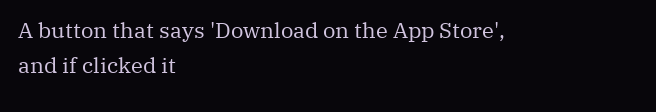A button that says 'Download on the App Store', and if clicked it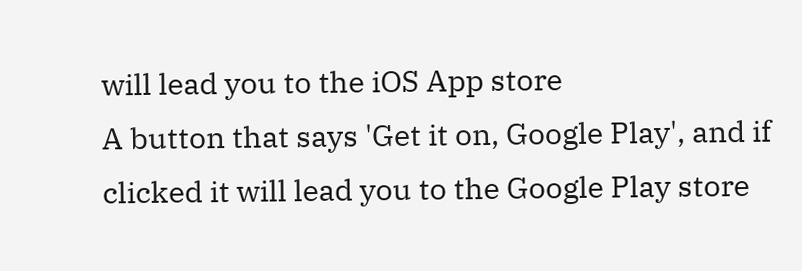will lead you to the iOS App store
A button that says 'Get it on, Google Play', and if clicked it will lead you to the Google Play store